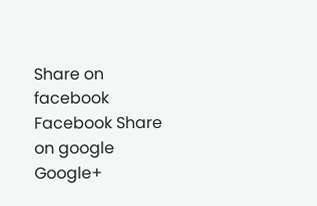Share on facebook Facebook Share on google Google+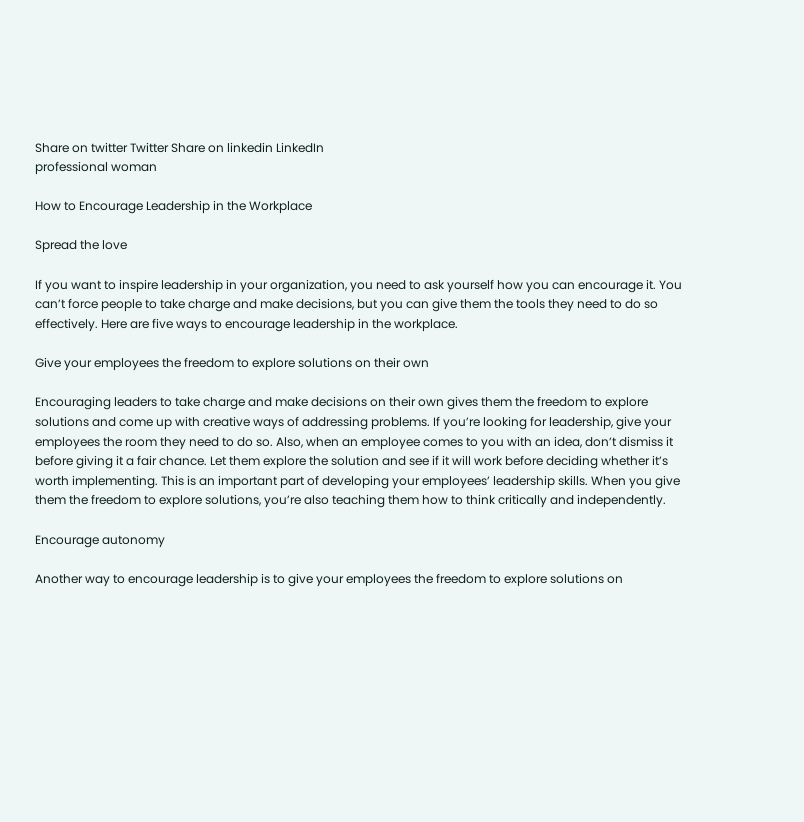Share on twitter Twitter Share on linkedin LinkedIn
professional woman

How to Encourage Leadership in the Workplace

Spread the love

If you want to inspire leadership in your organization, you need to ask yourself how you can encourage it. You can’t force people to take charge and make decisions, but you can give them the tools they need to do so effectively. Here are five ways to encourage leadership in the workplace.

Give your employees the freedom to explore solutions on their own

Encouraging leaders to take charge and make decisions on their own gives them the freedom to explore solutions and come up with creative ways of addressing problems. If you’re looking for leadership, give your employees the room they need to do so. Also, when an employee comes to you with an idea, don’t dismiss it before giving it a fair chance. Let them explore the solution and see if it will work before deciding whether it’s worth implementing. This is an important part of developing your employees’ leadership skills. When you give them the freedom to explore solutions, you’re also teaching them how to think critically and independently.

Encourage autonomy

Another way to encourage leadership is to give your employees the freedom to explore solutions on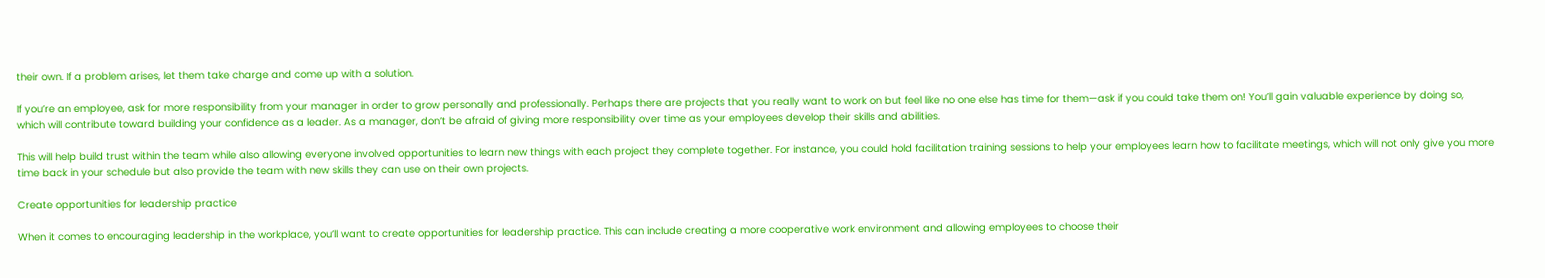their own. If a problem arises, let them take charge and come up with a solution.

If you’re an employee, ask for more responsibility from your manager in order to grow personally and professionally. Perhaps there are projects that you really want to work on but feel like no one else has time for them—ask if you could take them on! You’ll gain valuable experience by doing so, which will contribute toward building your confidence as a leader. As a manager, don’t be afraid of giving more responsibility over time as your employees develop their skills and abilities.

This will help build trust within the team while also allowing everyone involved opportunities to learn new things with each project they complete together. For instance, you could hold facilitation training sessions to help your employees learn how to facilitate meetings, which will not only give you more time back in your schedule but also provide the team with new skills they can use on their own projects.

Create opportunities for leadership practice

When it comes to encouraging leadership in the workplace, you’ll want to create opportunities for leadership practice. This can include creating a more cooperative work environment and allowing employees to choose their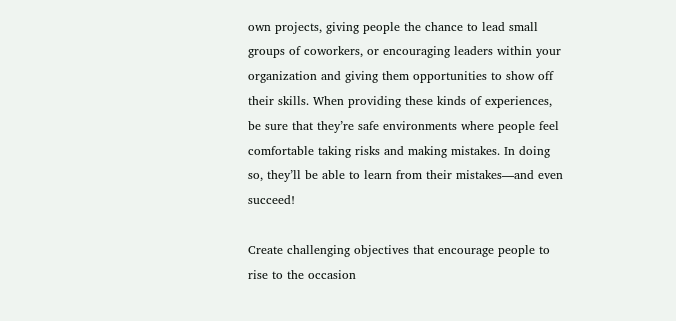own projects, giving people the chance to lead small groups of coworkers, or encouraging leaders within your organization and giving them opportunities to show off their skills. When providing these kinds of experiences, be sure that they’re safe environments where people feel comfortable taking risks and making mistakes. In doing so, they’ll be able to learn from their mistakes—and even succeed!

Create challenging objectives that encourage people to rise to the occasion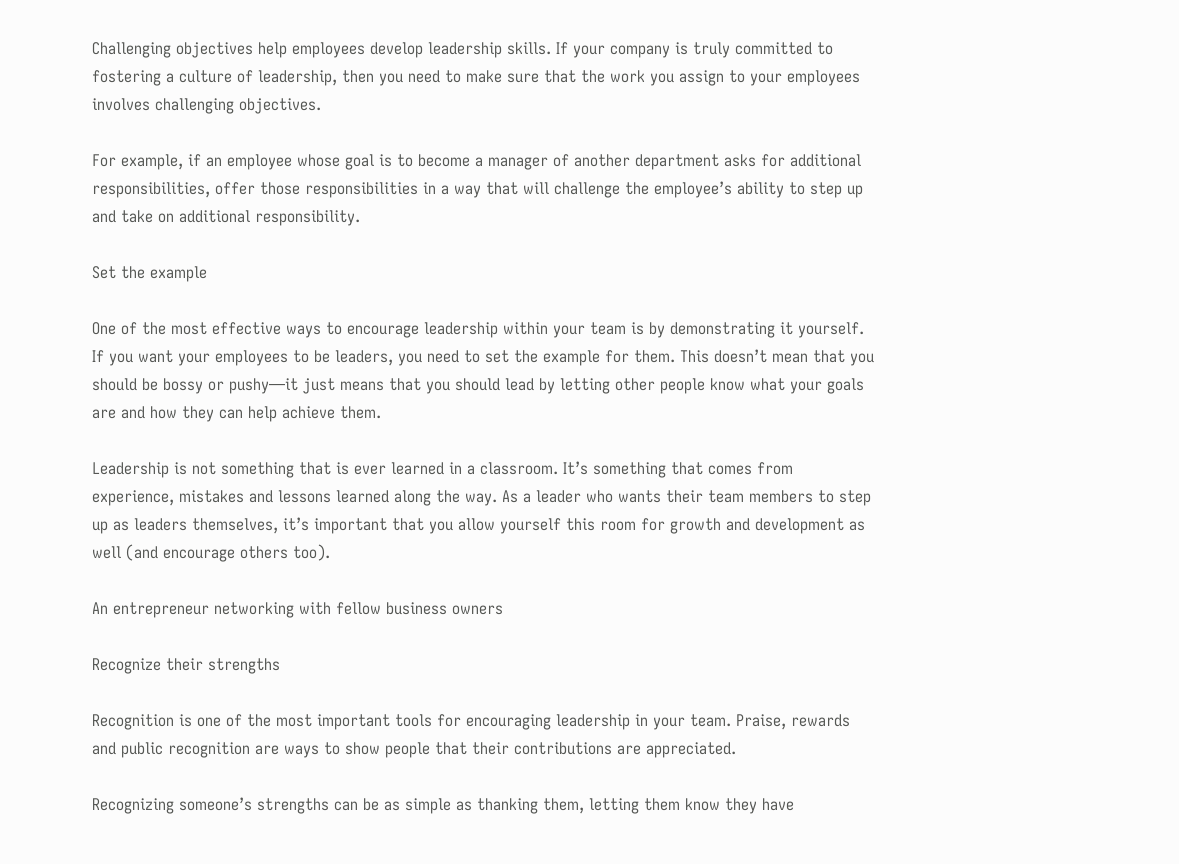Challenging objectives help employees develop leadership skills. If your company is truly committed to fostering a culture of leadership, then you need to make sure that the work you assign to your employees involves challenging objectives.

For example, if an employee whose goal is to become a manager of another department asks for additional responsibilities, offer those responsibilities in a way that will challenge the employee’s ability to step up and take on additional responsibility.

Set the example

One of the most effective ways to encourage leadership within your team is by demonstrating it yourself. If you want your employees to be leaders, you need to set the example for them. This doesn’t mean that you should be bossy or pushy—it just means that you should lead by letting other people know what your goals are and how they can help achieve them.

Leadership is not something that is ever learned in a classroom. It’s something that comes from experience, mistakes and lessons learned along the way. As a leader who wants their team members to step up as leaders themselves, it’s important that you allow yourself this room for growth and development as well (and encourage others too).

An entrepreneur networking with fellow business owners

Recognize their strengths

Recognition is one of the most important tools for encouraging leadership in your team. Praise, rewards and public recognition are ways to show people that their contributions are appreciated.

Recognizing someone’s strengths can be as simple as thanking them, letting them know they have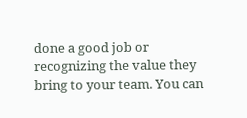done a good job or recognizing the value they bring to your team. You can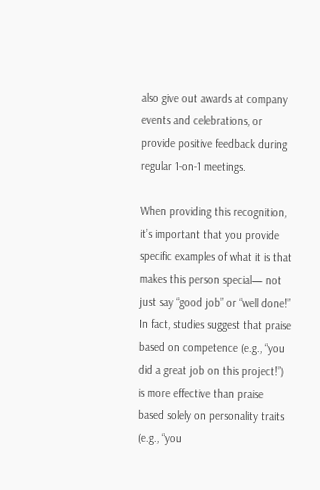also give out awards at company events and celebrations, or provide positive feedback during regular 1-on-1 meetings.

When providing this recognition, it’s important that you provide specific examples of what it is that makes this person special— not just say “good job” or “well done!” In fact, studies suggest that praise based on competence (e.g., “you did a great job on this project!”) is more effective than praise based solely on personality traits (e.g., “you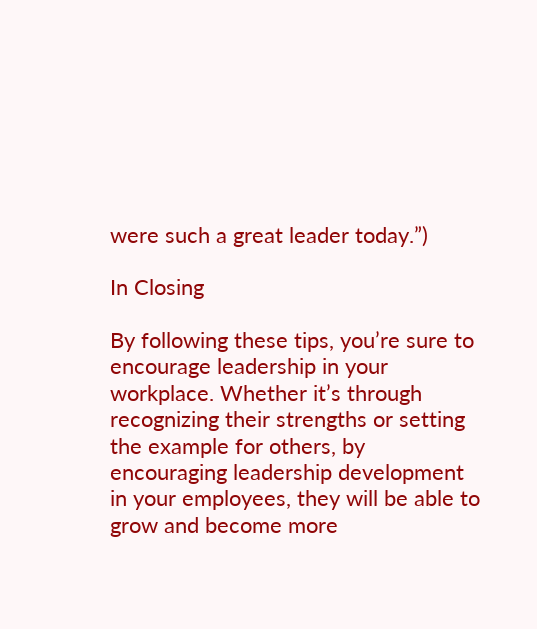were such a great leader today.”)

In Closing

By following these tips, you’re sure to encourage leadership in your workplace. Whether it’s through recognizing their strengths or setting the example for others, by encouraging leadership development in your employees, they will be able to grow and become more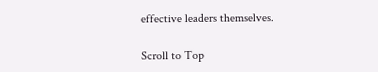effective leaders themselves.

Scroll to Top